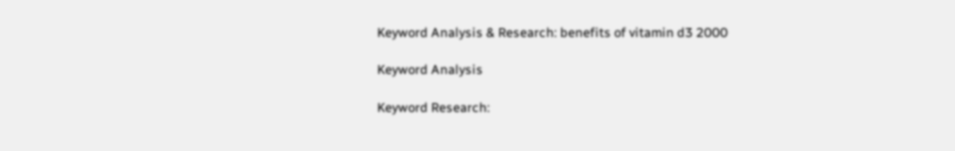Keyword Analysis & Research: benefits of vitamin d3 2000

Keyword Analysis

Keyword Research: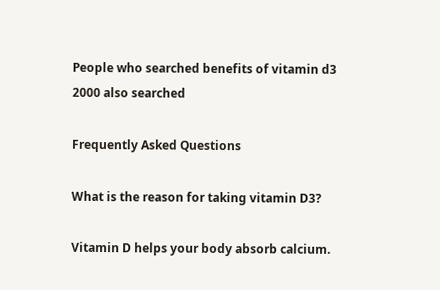People who searched benefits of vitamin d3 2000 also searched

Frequently Asked Questions

What is the reason for taking vitamin D3?

Vitamin D helps your body absorb calcium.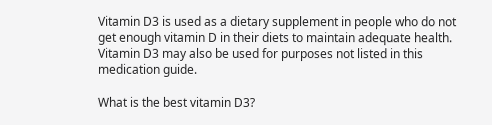Vitamin D3 is used as a dietary supplement in people who do not get enough vitamin D in their diets to maintain adequate health. Vitamin D3 may also be used for purposes not listed in this medication guide.

What is the best vitamin D3?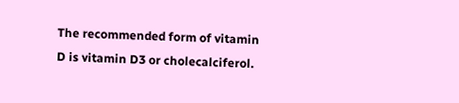The recommended form of vitamin D is vitamin D3 or cholecalciferol.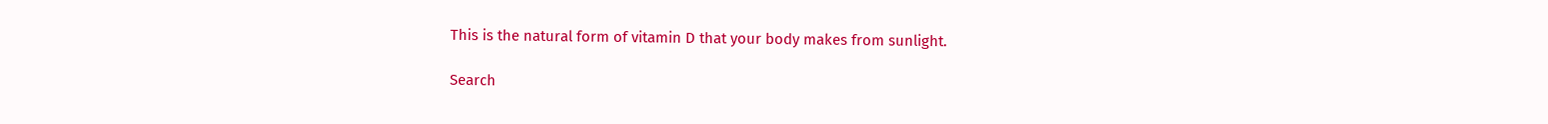This is the natural form of vitamin D that your body makes from sunlight.

Search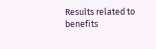Results related to benefits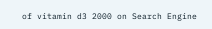of vitamin d3 2000 on Search Engine